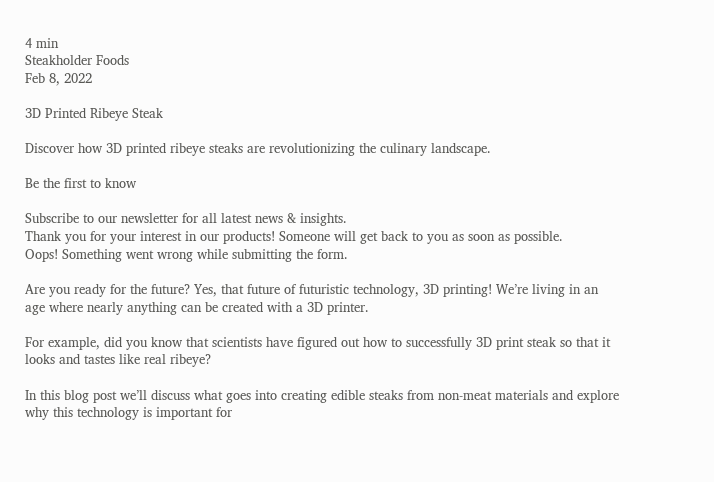4 min
Steakholder Foods
Feb 8, 2022

3D Printed Ribeye Steak

Discover how 3D printed ribeye steaks are revolutionizing the culinary landscape.

Be the first to know

Subscribe to our newsletter for all latest news & insights.
Thank you for your interest in our products! Someone will get back to you as soon as possible.
Oops! Something went wrong while submitting the form.

Are you ready for the future? Yes, that future of futuristic technology, 3D printing! We’re living in an age where nearly anything can be created with a 3D printer.

For example, did you know that scientists have figured out how to successfully 3D print steak so that it looks and tastes like real ribeye?

In this blog post we’ll discuss what goes into creating edible steaks from non-meat materials and explore why this technology is important for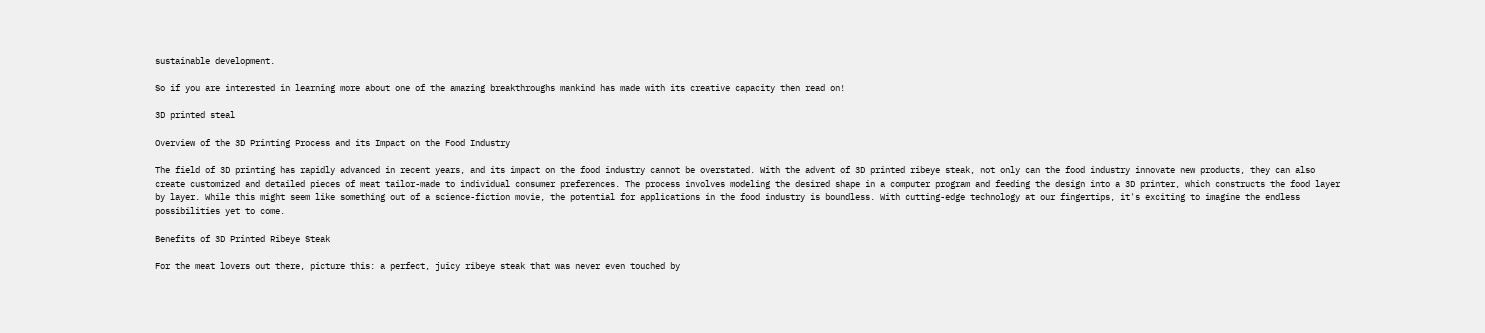sustainable development.

So if you are interested in learning more about one of the amazing breakthroughs mankind has made with its creative capacity then read on!

3D printed steal

Overview of the 3D Printing Process and its Impact on the Food Industry

The field of 3D printing has rapidly advanced in recent years, and its impact on the food industry cannot be overstated. With the advent of 3D printed ribeye steak, not only can the food industry innovate new products, they can also create customized and detailed pieces of meat tailor-made to individual consumer preferences. The process involves modeling the desired shape in a computer program and feeding the design into a 3D printer, which constructs the food layer by layer. While this might seem like something out of a science-fiction movie, the potential for applications in the food industry is boundless. With cutting-edge technology at our fingertips, it's exciting to imagine the endless possibilities yet to come.

Benefits of 3D Printed Ribeye Steak

For the meat lovers out there, picture this: a perfect, juicy ribeye steak that was never even touched by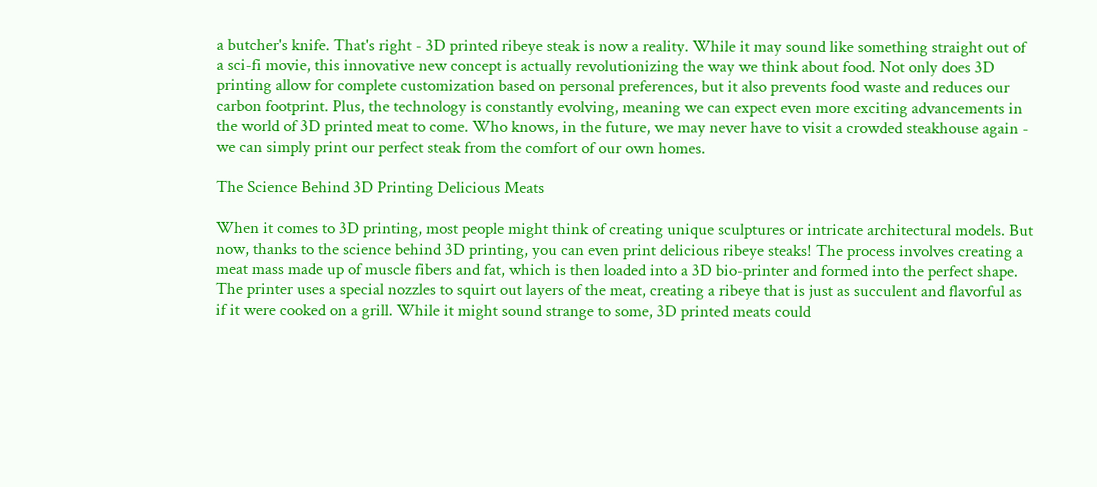a butcher's knife. That's right - 3D printed ribeye steak is now a reality. While it may sound like something straight out of a sci-fi movie, this innovative new concept is actually revolutionizing the way we think about food. Not only does 3D printing allow for complete customization based on personal preferences, but it also prevents food waste and reduces our carbon footprint. Plus, the technology is constantly evolving, meaning we can expect even more exciting advancements in the world of 3D printed meat to come. Who knows, in the future, we may never have to visit a crowded steakhouse again - we can simply print our perfect steak from the comfort of our own homes.

The Science Behind 3D Printing Delicious Meats

When it comes to 3D printing, most people might think of creating unique sculptures or intricate architectural models. But now, thanks to the science behind 3D printing, you can even print delicious ribeye steaks! The process involves creating a meat mass made up of muscle fibers and fat, which is then loaded into a 3D bio-printer and formed into the perfect shape. The printer uses a special nozzles to squirt out layers of the meat, creating a ribeye that is just as succulent and flavorful as if it were cooked on a grill. While it might sound strange to some, 3D printed meats could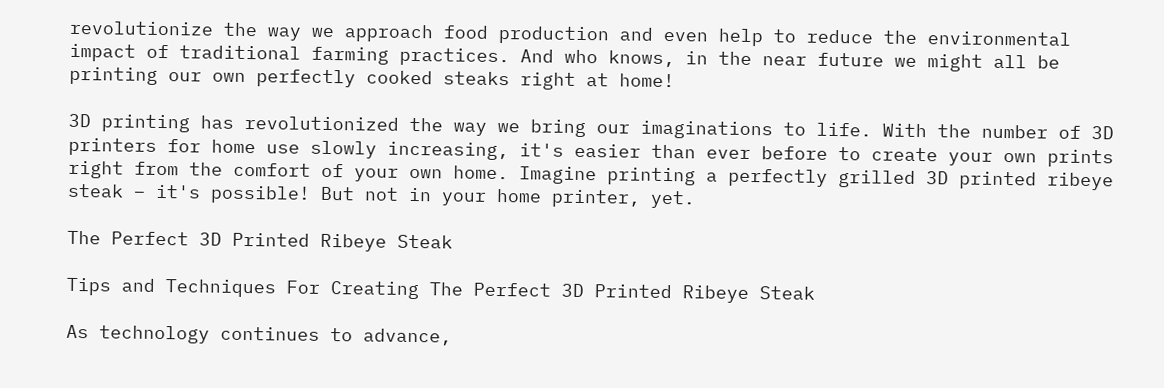revolutionize the way we approach food production and even help to reduce the environmental impact of traditional farming practices. And who knows, in the near future we might all be printing our own perfectly cooked steaks right at home!

3D printing has revolutionized the way we bring our imaginations to life. With the number of 3D printers for home use slowly increasing, it's easier than ever before to create your own prints right from the comfort of your own home. Imagine printing a perfectly grilled 3D printed ribeye steak – it's possible! But not in your home printer, yet.

The Perfect 3D Printed Ribeye Steak

Tips and Techniques For Creating The Perfect 3D Printed Ribeye Steak

As technology continues to advance,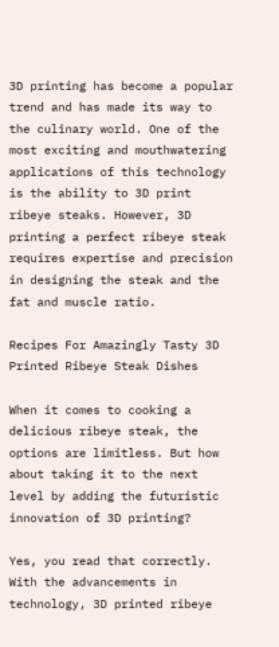3D printing has become a popular trend and has made its way to the culinary world. One of the most exciting and mouthwatering applications of this technology is the ability to 3D print ribeye steaks. However, 3D printing a perfect ribeye steak requires expertise and precision in designing the steak and the fat and muscle ratio.

Recipes For Amazingly Tasty 3D Printed Ribeye Steak Dishes

When it comes to cooking a delicious ribeye steak, the options are limitless. But how about taking it to the next level by adding the futuristic innovation of 3D printing?

Yes, you read that correctly. With the advancements in technology, 3D printed ribeye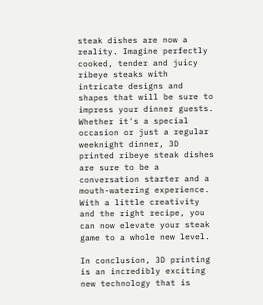steak dishes are now a reality. Imagine perfectly cooked, tender and juicy ribeye steaks with intricate designs and shapes that will be sure to impress your dinner guests. Whether it's a special occasion or just a regular weeknight dinner, 3D printed ribeye steak dishes are sure to be a conversation starter and a mouth-watering experience. With a little creativity and the right recipe, you can now elevate your steak game to a whole new level.

In conclusion, 3D printing is an incredibly exciting new technology that is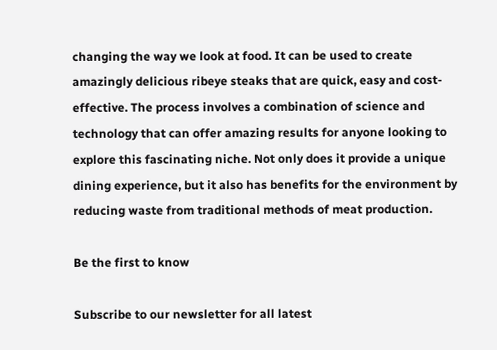changing the way we look at food. It can be used to create amazingly delicious ribeye steaks that are quick, easy and cost-effective. The process involves a combination of science and technology that can offer amazing results for anyone looking to explore this fascinating niche. Not only does it provide a unique dining experience, but it also has benefits for the environment by reducing waste from traditional methods of meat production.

Be the first to know

Subscribe to our newsletter for all latest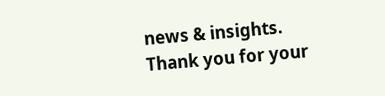news & insights.
Thank you for your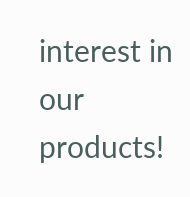interest in our products!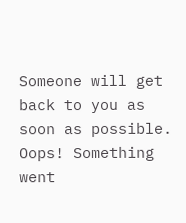Someone will get back to you as soon as possible.
Oops! Something went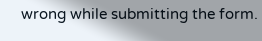wrong while submitting the form.